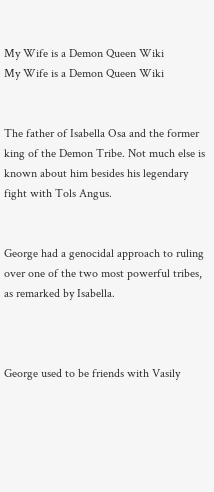My Wife is a Demon Queen Wiki
My Wife is a Demon Queen Wiki


The father of Isabella Osa and the former king of the Demon Tribe. Not much else is known about him besides his legendary fight with Tols Angus.


George had a genocidal approach to ruling over one of the two most powerful tribes, as remarked by Isabella.



George used to be friends with Vasily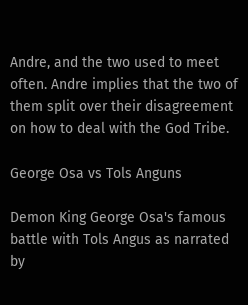Andre, and the two used to meet often. Andre implies that the two of them split over their disagreement on how to deal with the God Tribe.

George Osa vs Tols Anguns

Demon King George Osa's famous battle with Tols Angus as narrated by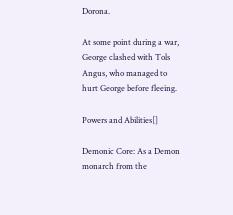Dorona.

At some point during a war, George clashed with Tols Angus, who managed to hurt George before fleeing.

Powers and Abilities[]

Demonic Core: As a Demon monarch from the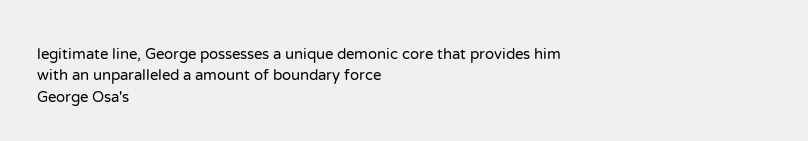legitimate line, George possesses a unique demonic core that provides him with an unparalleled a amount of boundary force
George Osa's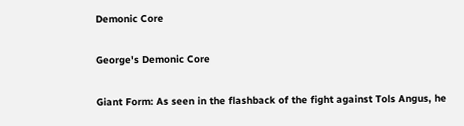Demonic Core

George's Demonic Core

Giant Form: As seen in the flashback of the fight against Tols Angus, he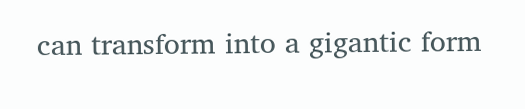can transform into a gigantic form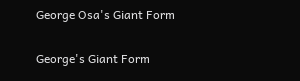George Osa's Giant Form

George's Giant Form